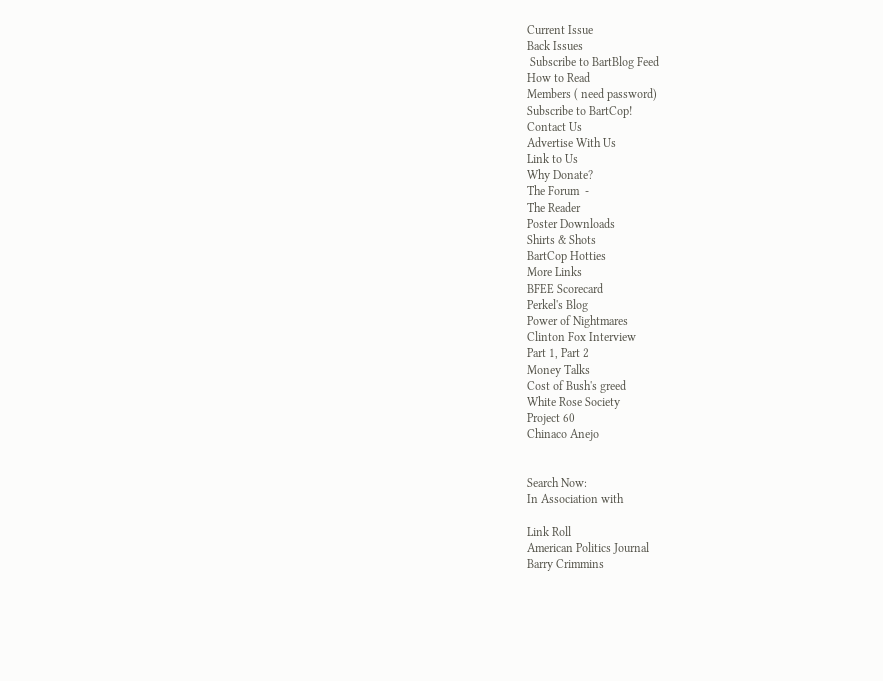Current Issue
Back Issues
 Subscribe to BartBlog Feed
How to Read
Members ( need password)
Subscribe to BartCop!
Contact Us
Advertise With Us
Link to Us
Why Donate?
The Forum  -
The Reader
Poster Downloads
Shirts & Shots
BartCop Hotties
More Links
BFEE Scorecard
Perkel's Blog
Power of Nightmares
Clinton Fox Interview
Part 1, Part 2
Money Talks
Cost of Bush's greed
White Rose Society
Project 60
Chinaco Anejo


Search Now:
In Association with

Link Roll
American Politics Journal
Barry Crimmins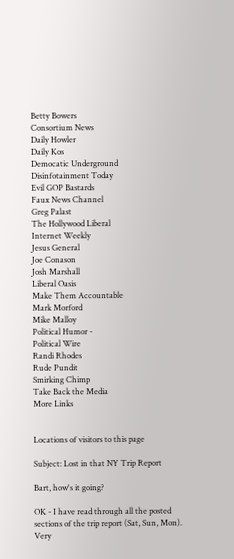Betty Bowers
Consortium News
Daily Howler
Daily Kos
Democatic Underground
Disinfotainment Today
Evil GOP Bastards
Faux News Channel
Greg Palast
The Hollywood Liberal
Internet Weekly
Jesus General
Joe Conason
Josh Marshall
Liberal Oasis
Make Them Accountable
Mark Morford
Mike Malloy
Political Humor -
Political Wire
Randi Rhodes
Rude Pundit
Smirking Chimp
Take Back the Media
More Links


Locations of visitors to this page

Subject: Lost in that NY Trip Report

Bart, how's it going?

OK - I have read through all the posted sections of the trip report (Sat, Sun, Mon).
Very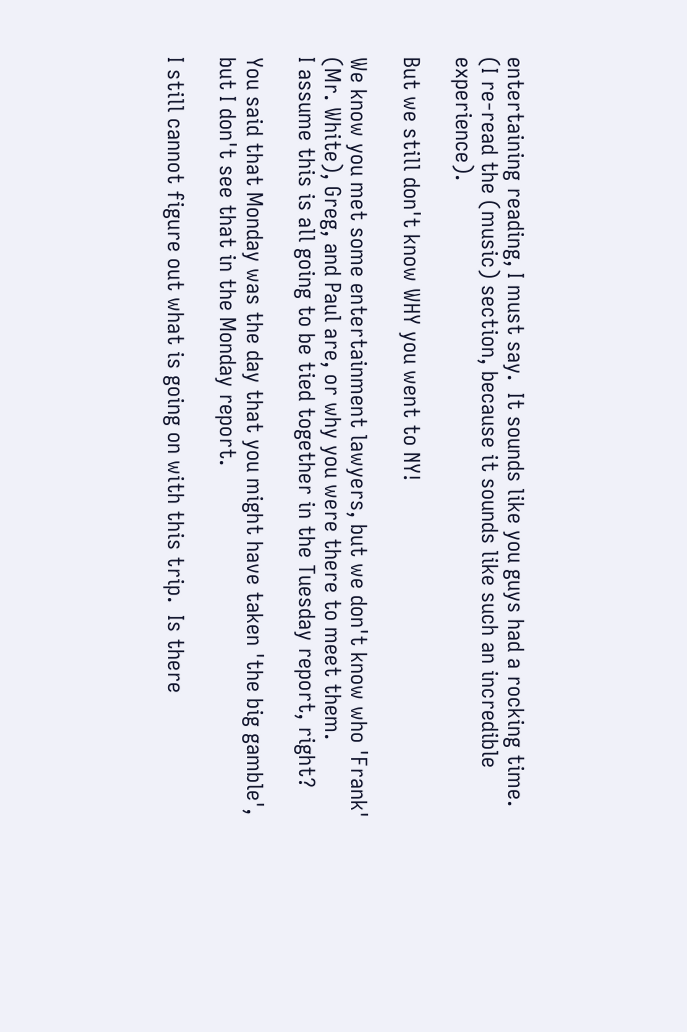entertaining reading, I must say.  It sounds like you guys had a rocking time.
(I re-read the (music) section, because it sounds like such an incredible experience).

But we still don't know WHY you went to NY!

We know you met some entertainment lawyers, but we don't know who 'Frank'
(Mr. White), Greg, and Paul are, or why you were there to meet them.
I assume this is all going to be tied together in the Tuesday report, right?

You said that Monday was the day that you might have taken 'the big gamble',
but I don't see that in the Monday report.

I still cannot figure out what is going on with this trip.  Is there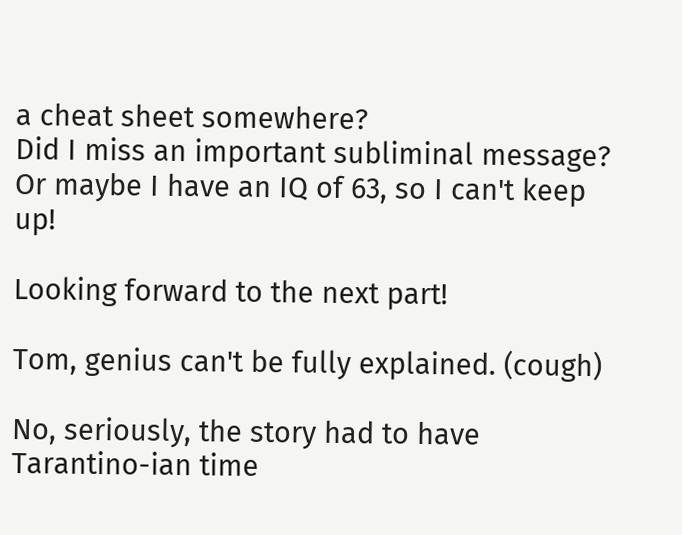a cheat sheet somewhere?
Did I miss an important subliminal message?  Or maybe I have an IQ of 63, so I can't keep up!

Looking forward to the next part!

Tom, genius can't be fully explained. (cough)

No, seriously, the story had to have Tarantino-ian time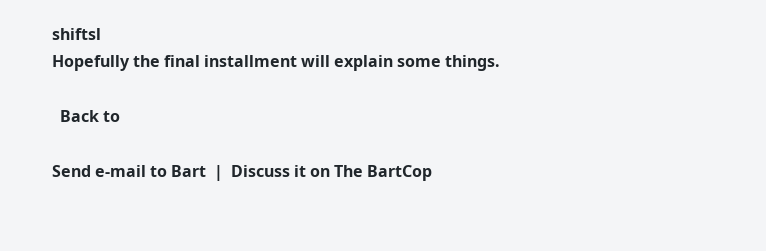shiftsl
Hopefully the final installment will explain some things.

  Back to

Send e-mail to Bart  |  Discuss it on The BartCop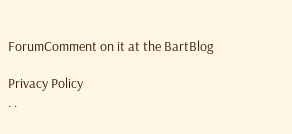ForumComment on it at the BartBlog

Privacy Policy
. .